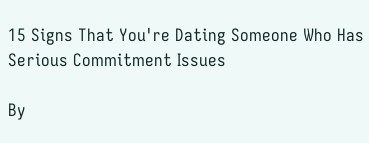15 Signs That You're Dating Someone Who Has Serious Commitment Issues

By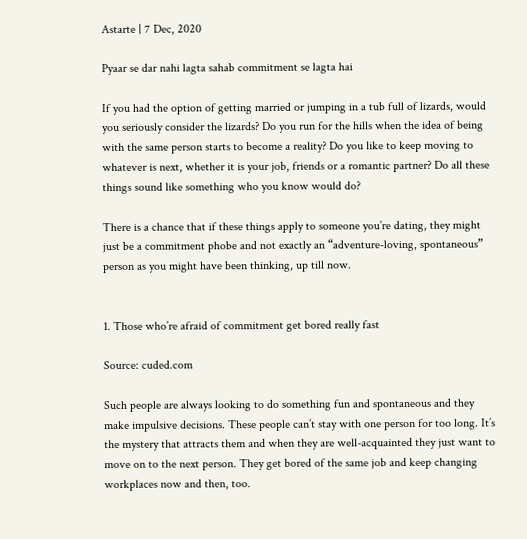Astarte | 7 Dec, 2020

Pyaar se dar nahi lagta sahab commitment se lagta hai

If you had the option of getting married or jumping in a tub full of lizards, would you seriously consider the lizards? Do you run for the hills when the idea of being with the same person starts to become a reality? Do you like to keep moving to whatever is next, whether it is your job, friends or a romantic partner? Do all these things sound like something who you know would do?

There is a chance that if these things apply to someone you’re dating, they might just be a commitment phobe and not exactly an “adventure-loving, spontaneous” person as you might have been thinking, up till now.


1. Those who’re afraid of commitment get bored really fast

Source: cuded.com

Such people are always looking to do something fun and spontaneous and they make impulsive decisions. These people can’t stay with one person for too long. It’s the mystery that attracts them and when they are well-acquainted they just want to move on to the next person. They get bored of the same job and keep changing workplaces now and then, too.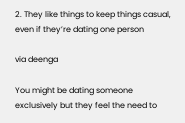2. They like things to keep things casual, even if they’re dating one person

via deenga

You might be dating someone exclusively but they feel the need to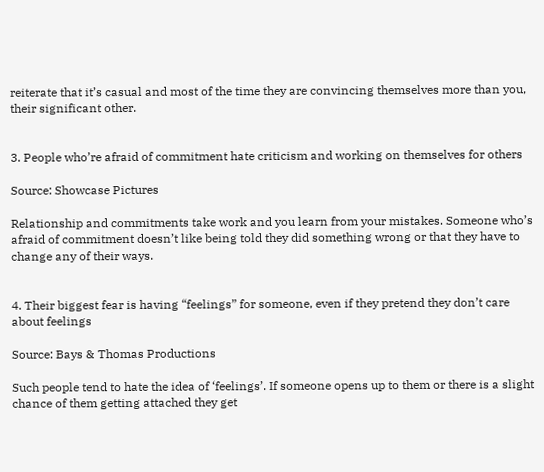reiterate that it’s casual and most of the time they are convincing themselves more than you, their significant other.


3. People who’re afraid of commitment hate criticism and working on themselves for others

Source: Showcase Pictures

Relationship and commitments take work and you learn from your mistakes. Someone who’s afraid of commitment doesn’t like being told they did something wrong or that they have to change any of their ways.


4. Their biggest fear is having “feelings” for someone, even if they pretend they don’t care about feelings

Source: Bays & Thomas Productions

Such people tend to hate the idea of ‘feelings’. If someone opens up to them or there is a slight chance of them getting attached they get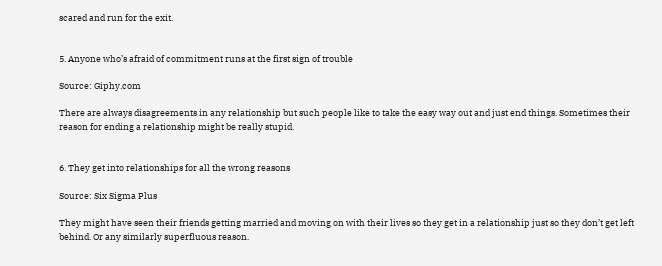scared and run for the exit.


5. Anyone who’s afraid of commitment runs at the first sign of trouble

Source: Giphy.com

There are always disagreements in any relationship but such people like to take the easy way out and just end things. Sometimes their reason for ending a relationship might be really stupid.


6. They get into relationships for all the wrong reasons

Source: Six Sigma Plus

They might have seen their friends getting married and moving on with their lives so they get in a relationship just so they don’t get left behind. Or any similarly superfluous reason.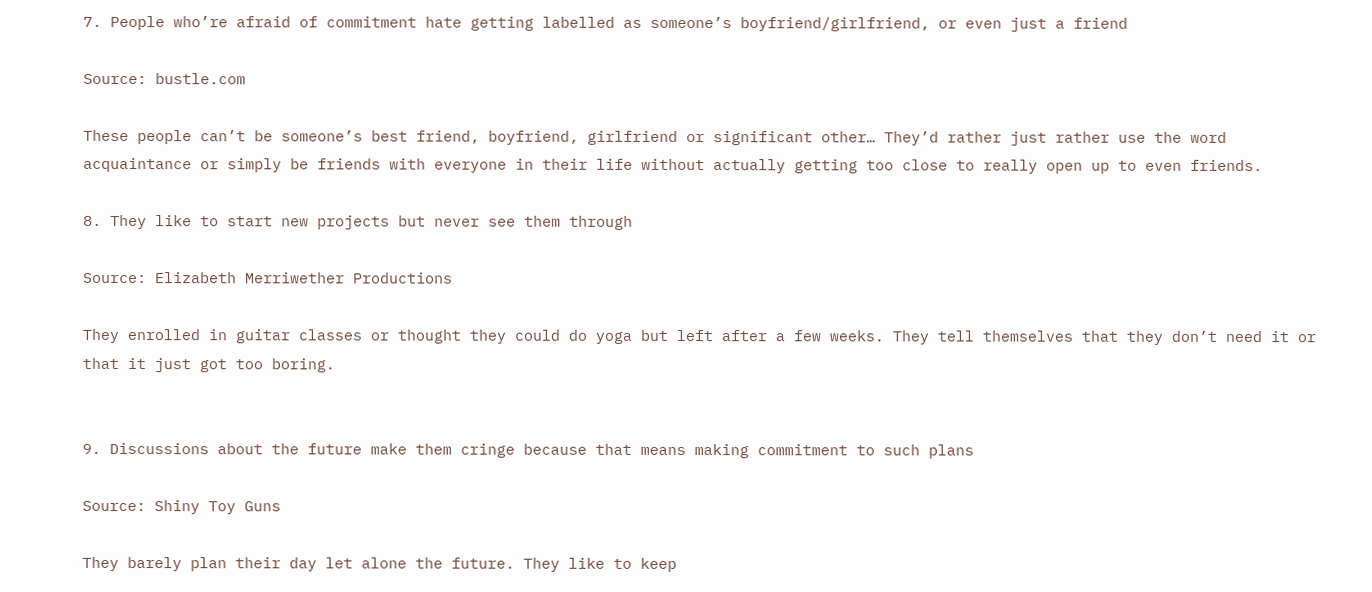7. People who’re afraid of commitment hate getting labelled as someone’s boyfriend/girlfriend, or even just a friend

Source: bustle.com

These people can’t be someone’s best friend, boyfriend, girlfriend or significant other… They’d rather just rather use the word acquaintance or simply be friends with everyone in their life without actually getting too close to really open up to even friends.

8. They like to start new projects but never see them through

Source: Elizabeth Merriwether Productions

They enrolled in guitar classes or thought they could do yoga but left after a few weeks. They tell themselves that they don’t need it or that it just got too boring.


9. Discussions about the future make them cringe because that means making commitment to such plans

Source: Shiny Toy Guns

They barely plan their day let alone the future. They like to keep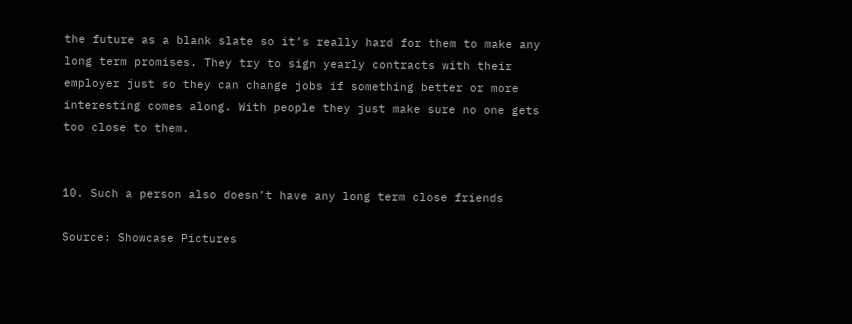the future as a blank slate so it’s really hard for them to make any long term promises. They try to sign yearly contracts with their employer just so they can change jobs if something better or more interesting comes along. With people they just make sure no one gets too close to them.


10. Such a person also doesn’t have any long term close friends

Source: Showcase Pictures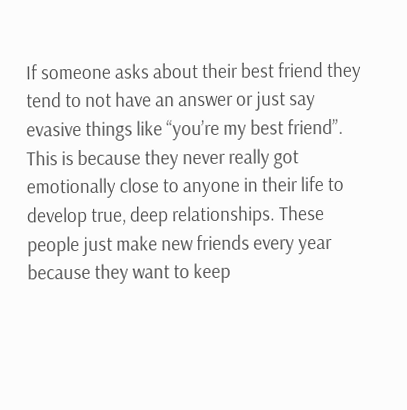If someone asks about their best friend they tend to not have an answer or just say evasive things like “you’re my best friend”. This is because they never really got emotionally close to anyone in their life to develop true, deep relationships. These people just make new friends every year because they want to keep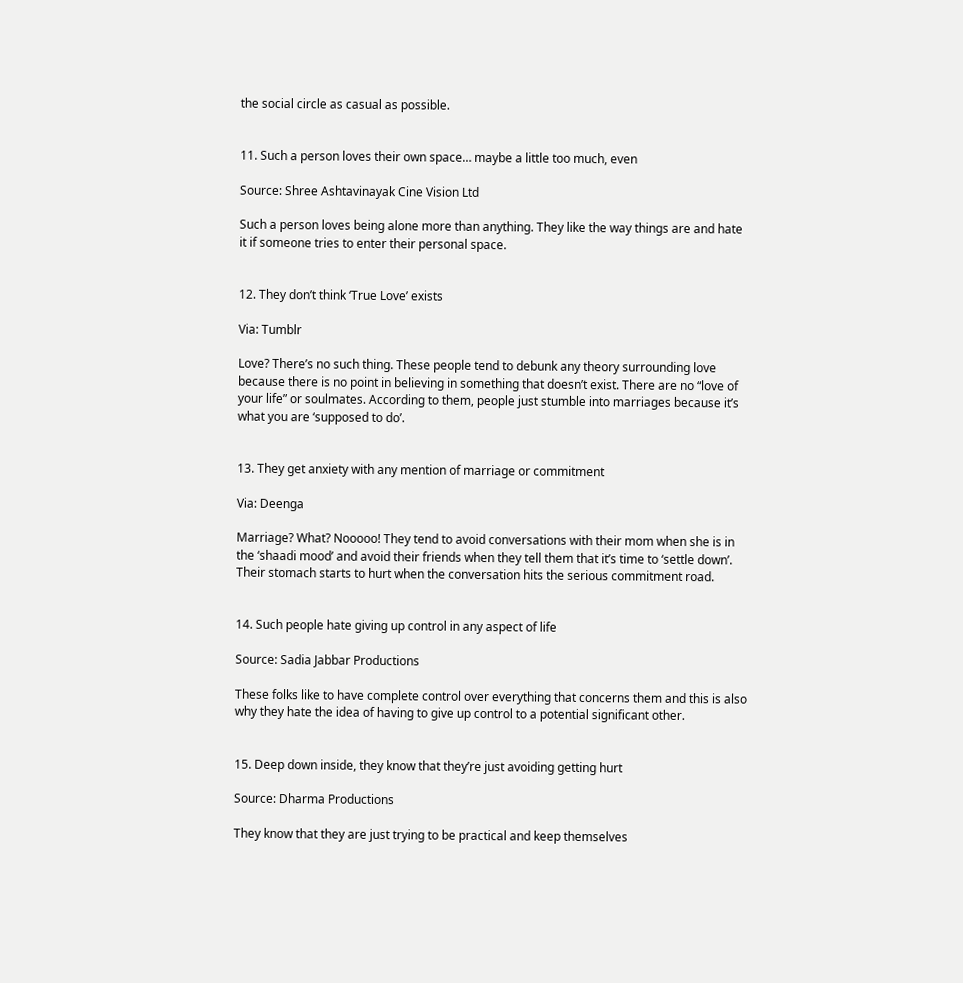the social circle as casual as possible.


11. Such a person loves their own space… maybe a little too much, even

Source: Shree Ashtavinayak Cine Vision Ltd

Such a person loves being alone more than anything. They like the way things are and hate it if someone tries to enter their personal space.


12. They don’t think ‘True Love’ exists

Via: Tumblr

Love? There’s no such thing. These people tend to debunk any theory surrounding love because there is no point in believing in something that doesn’t exist. There are no “love of your life” or soulmates. According to them, people just stumble into marriages because it’s what you are ‘supposed to do’.


13. They get anxiety with any mention of marriage or commitment

Via: Deenga

Marriage? What? Nooooo! They tend to avoid conversations with their mom when she is in the ‘shaadi mood’ and avoid their friends when they tell them that it’s time to ‘settle down’. Their stomach starts to hurt when the conversation hits the serious commitment road.


14. Such people hate giving up control in any aspect of life

Source: Sadia Jabbar Productions

These folks like to have complete control over everything that concerns them and this is also why they hate the idea of having to give up control to a potential significant other.


15. Deep down inside, they know that they’re just avoiding getting hurt

Source: Dharma Productions

They know that they are just trying to be practical and keep themselves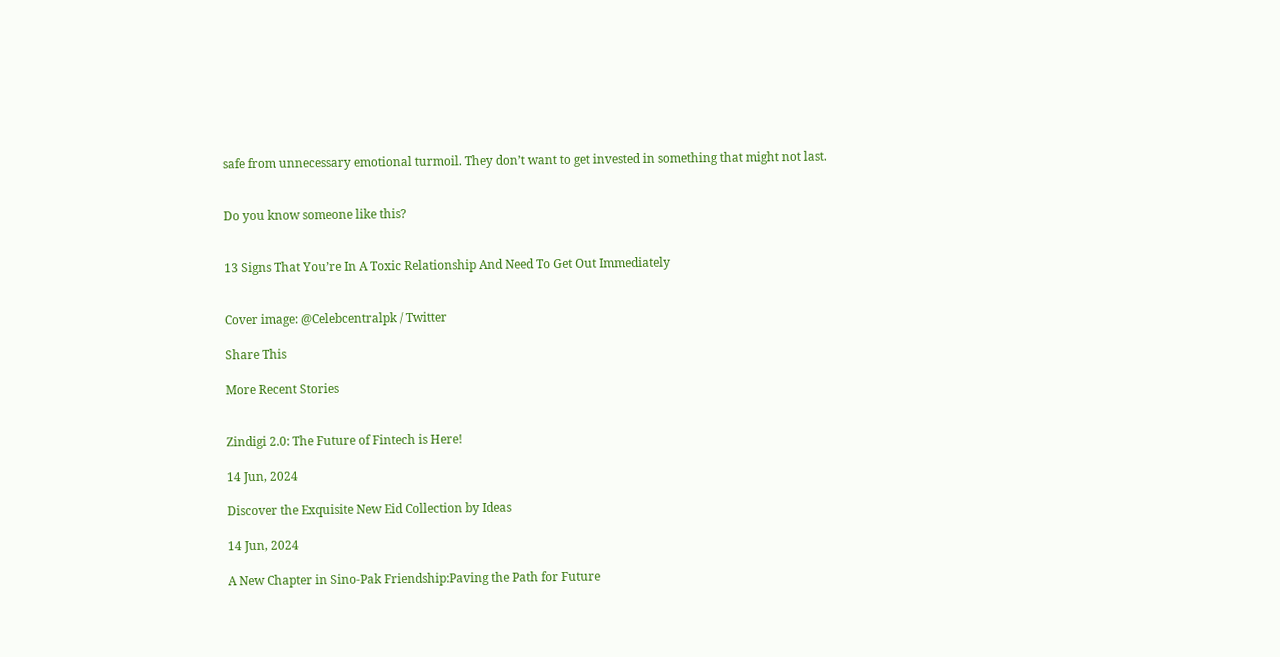safe from unnecessary emotional turmoil. They don’t want to get invested in something that might not last.


Do you know someone like this?


13 Signs That You’re In A Toxic Relationship And Need To Get Out Immediately


Cover image: @Celebcentralpk / Twitter

Share This

More Recent Stories


Zindigi 2.0: The Future of Fintech is Here!

14 Jun, 2024

Discover the Exquisite New Eid Collection by Ideas

14 Jun, 2024

A New Chapter in Sino-Pak Friendship:Paving the Path for Future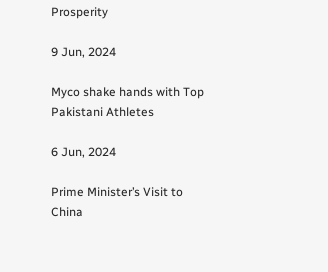Prosperity

9 Jun, 2024

Myco shake hands with Top Pakistani Athletes

6 Jun, 2024

Prime Minister’s Visit to China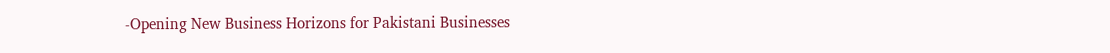-Opening New Business Horizons for Pakistani Businesses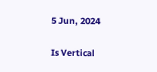5 Jun, 2024

Is Vertical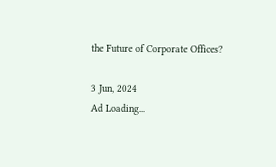the Future of Corporate Offices?

3 Jun, 2024
Ad Loading...